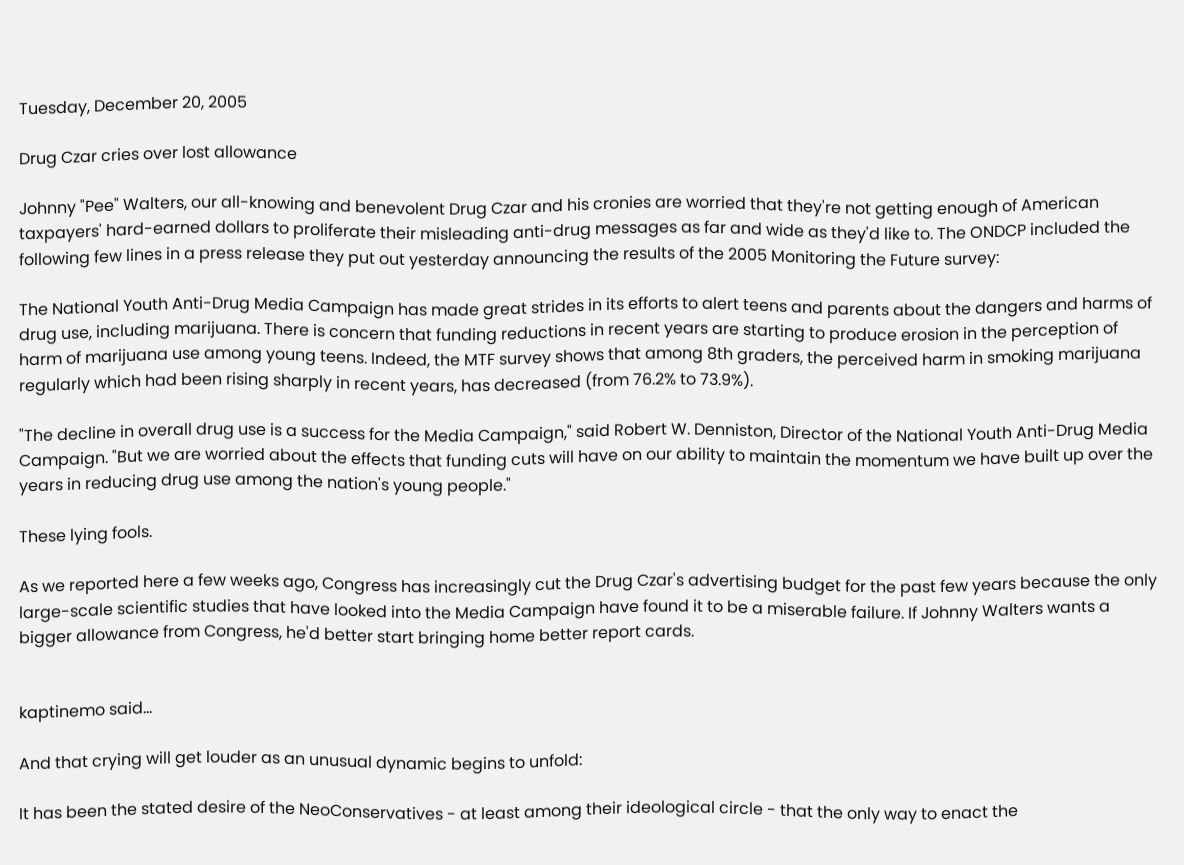Tuesday, December 20, 2005

Drug Czar cries over lost allowance

Johnny "Pee" Walters, our all-knowing and benevolent Drug Czar and his cronies are worried that they're not getting enough of American taxpayers' hard-earned dollars to proliferate their misleading anti-drug messages as far and wide as they'd like to. The ONDCP included the following few lines in a press release they put out yesterday announcing the results of the 2005 Monitoring the Future survey:

The National Youth Anti-Drug Media Campaign has made great strides in its efforts to alert teens and parents about the dangers and harms of drug use, including marijuana. There is concern that funding reductions in recent years are starting to produce erosion in the perception of harm of marijuana use among young teens. Indeed, the MTF survey shows that among 8th graders, the perceived harm in smoking marijuana regularly which had been rising sharply in recent years, has decreased (from 76.2% to 73.9%).

"The decline in overall drug use is a success for the Media Campaign," said Robert W. Denniston, Director of the National Youth Anti-Drug Media Campaign. "But we are worried about the effects that funding cuts will have on our ability to maintain the momentum we have built up over the years in reducing drug use among the nation's young people."

These lying fools.

As we reported here a few weeks ago, Congress has increasingly cut the Drug Czar's advertising budget for the past few years because the only large-scale scientific studies that have looked into the Media Campaign have found it to be a miserable failure. If Johnny Walters wants a bigger allowance from Congress, he'd better start bringing home better report cards.


kaptinemo said...

And that crying will get louder as an unusual dynamic begins to unfold:

It has been the stated desire of the NeoConservatives - at least among their ideological circle - that the only way to enact the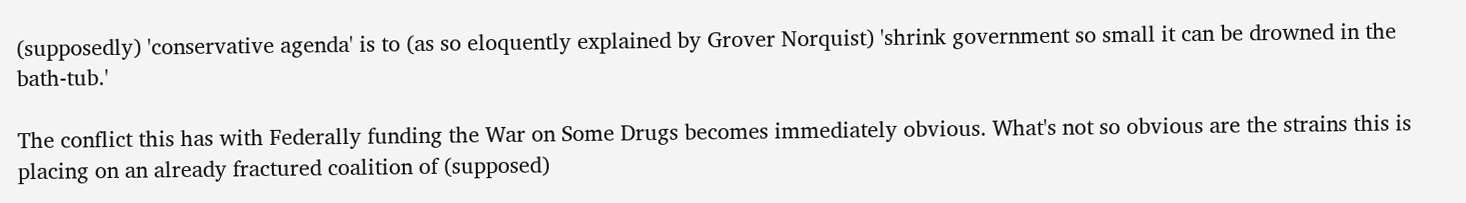(supposedly) 'conservative agenda' is to (as so eloquently explained by Grover Norquist) 'shrink government so small it can be drowned in the bath-tub.'

The conflict this has with Federally funding the War on Some Drugs becomes immediately obvious. What's not so obvious are the strains this is placing on an already fractured coalition of (supposed)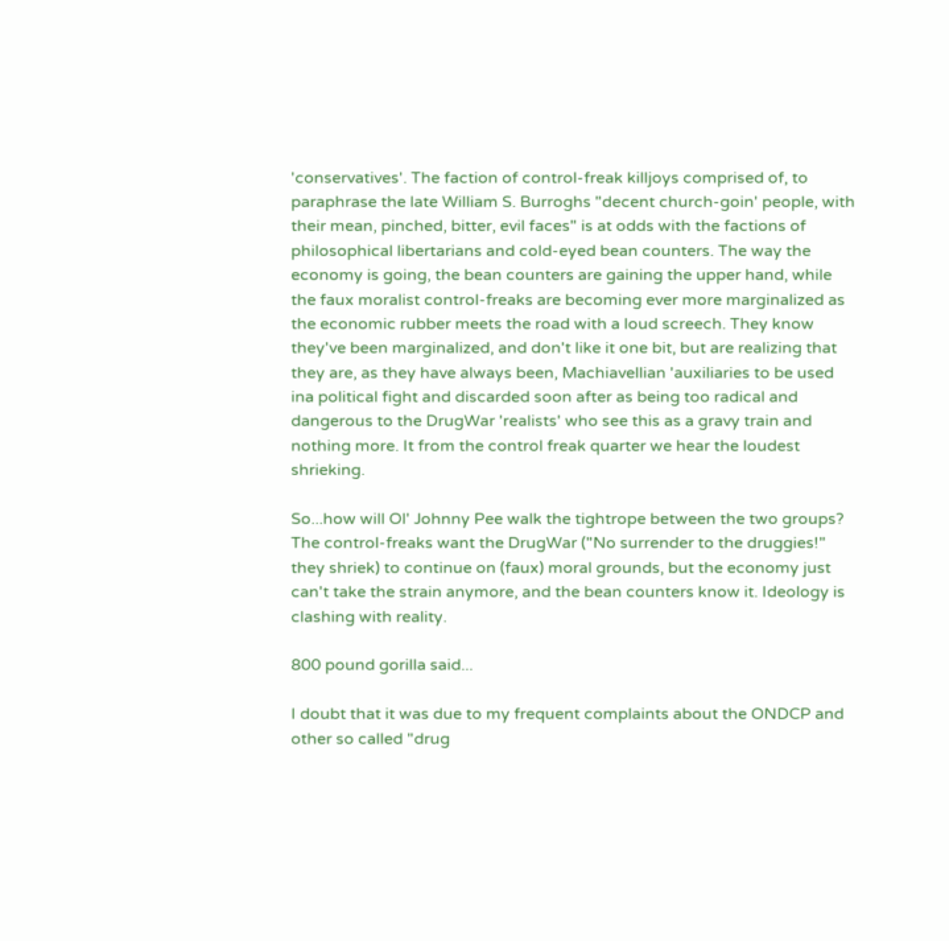'conservatives'. The faction of control-freak killjoys comprised of, to paraphrase the late William S. Burroghs "decent church-goin' people, with their mean, pinched, bitter, evil faces" is at odds with the factions of philosophical libertarians and cold-eyed bean counters. The way the economy is going, the bean counters are gaining the upper hand, while the faux moralist control-freaks are becoming ever more marginalized as the economic rubber meets the road with a loud screech. They know they've been marginalized, and don't like it one bit, but are realizing that they are, as they have always been, Machiavellian 'auxiliaries to be used ina political fight and discarded soon after as being too radical and dangerous to the DrugWar 'realists' who see this as a gravy train and nothing more. It from the control freak quarter we hear the loudest shrieking.

So...how will Ol' Johnny Pee walk the tightrope between the two groups? The control-freaks want the DrugWar ("No surrender to the druggies!" they shriek) to continue on (faux) moral grounds, but the economy just can't take the strain anymore, and the bean counters know it. Ideology is clashing with reality.

800 pound gorilla said...

I doubt that it was due to my frequent complaints about the ONDCP and other so called "drug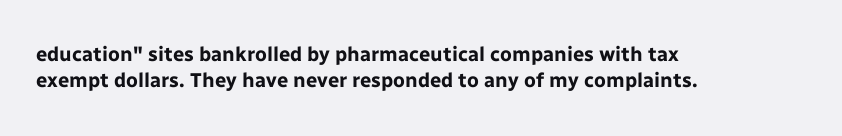education" sites bankrolled by pharmaceutical companies with tax exempt dollars. They have never responded to any of my complaints.